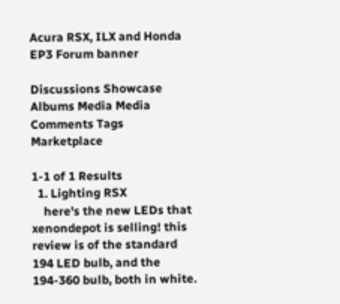Acura RSX, ILX and Honda EP3 Forum banner

Discussions Showcase Albums Media Media Comments Tags Marketplace

1-1 of 1 Results
  1. Lighting RSX
    here's the new LEDs that xenondepot is selling! this review is of the standard 194 LED bulb, and the 194-360 bulb, both in white.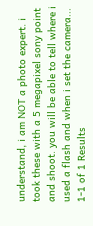understand, i am NOT a photo expert. i took these with a 5 megapixel sony point and shoot. you will be able to tell where i used a flash and when i set the camera...
1-1 of 1 Results